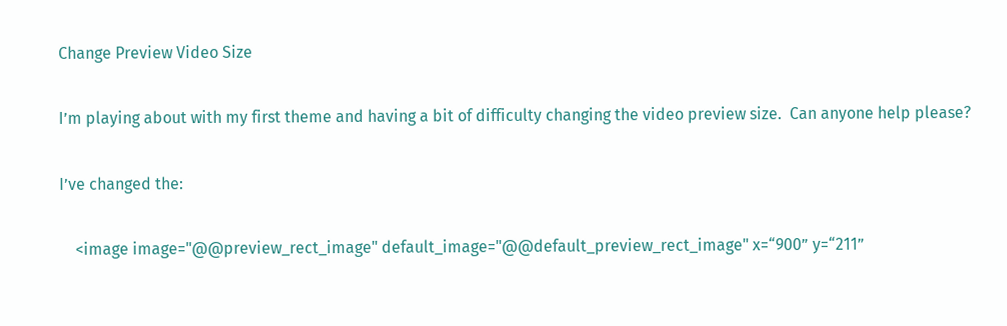Change Preview Video Size

I’m playing about with my first theme and having a bit of difficulty changing the video preview size.  Can anyone help please?

I’ve changed the:

    <image image="@@preview_rect_image" default_image="@@default_preview_rect_image" x=“900” y=“211”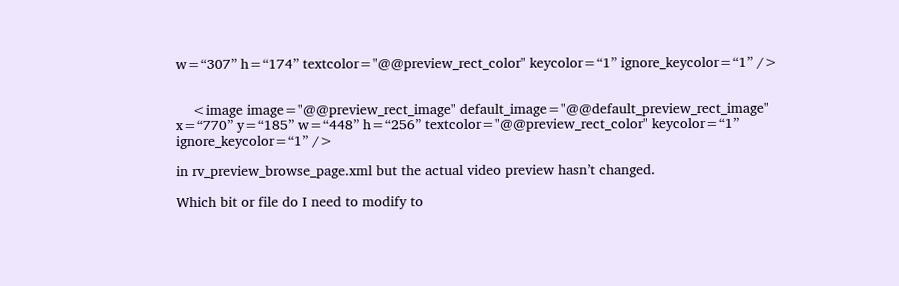w=“307” h=“174” textcolor="@@preview_rect_color" keycolor=“1” ignore_keycolor=“1” />


    <image image="@@preview_rect_image" default_image="@@default_preview_rect_image" x=“770” y=“185” w=“448” h=“256” textcolor="@@preview_rect_color" keycolor=“1” ignore_keycolor=“1” />

in rv_preview_browse_page.xml but the actual video preview hasn’t changed.

Which bit or file do I need to modify to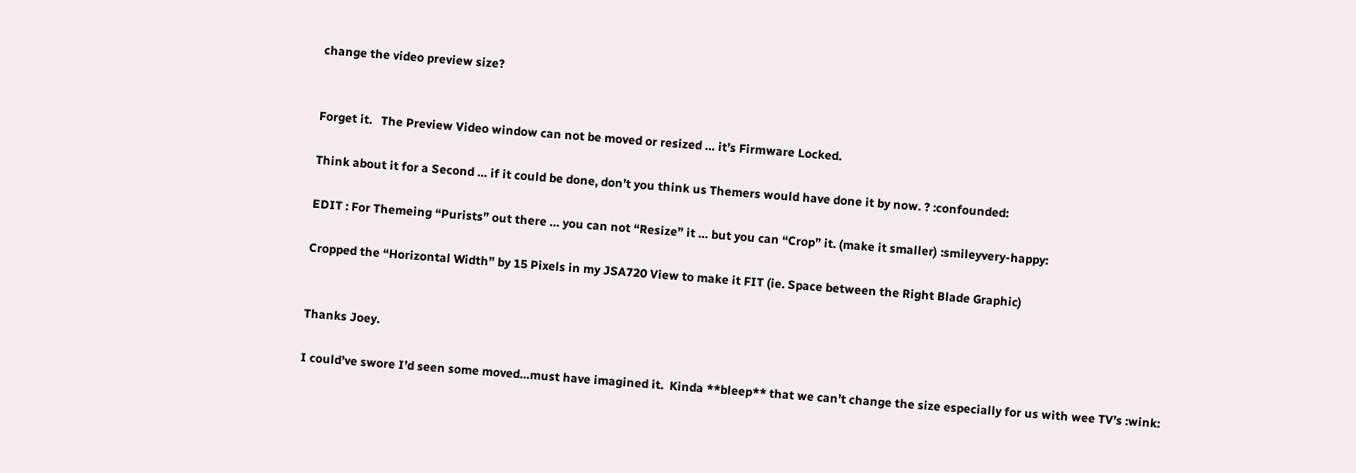change the video preview size?


Forget it.   The Preview Video window can not be moved or resized … it’s Firmware Locked.

Think about it for a Second … if it could be done, don’t you think us Themers would have done it by now. ? :confounded:

EDIT : For Themeing “Purists” out there … you can not “Resize” it … but you can “Crop” it. (make it smaller) :smileyvery-happy:

Cropped the “Horizontal Width” by 15 Pixels in my JSA720 View to make it FIT (ie. Space between the Right Blade Graphic)


Thanks Joey.

I could’ve swore I’d seen some moved…must have imagined it.  Kinda **bleep** that we can’t change the size especially for us with wee TV’s :wink: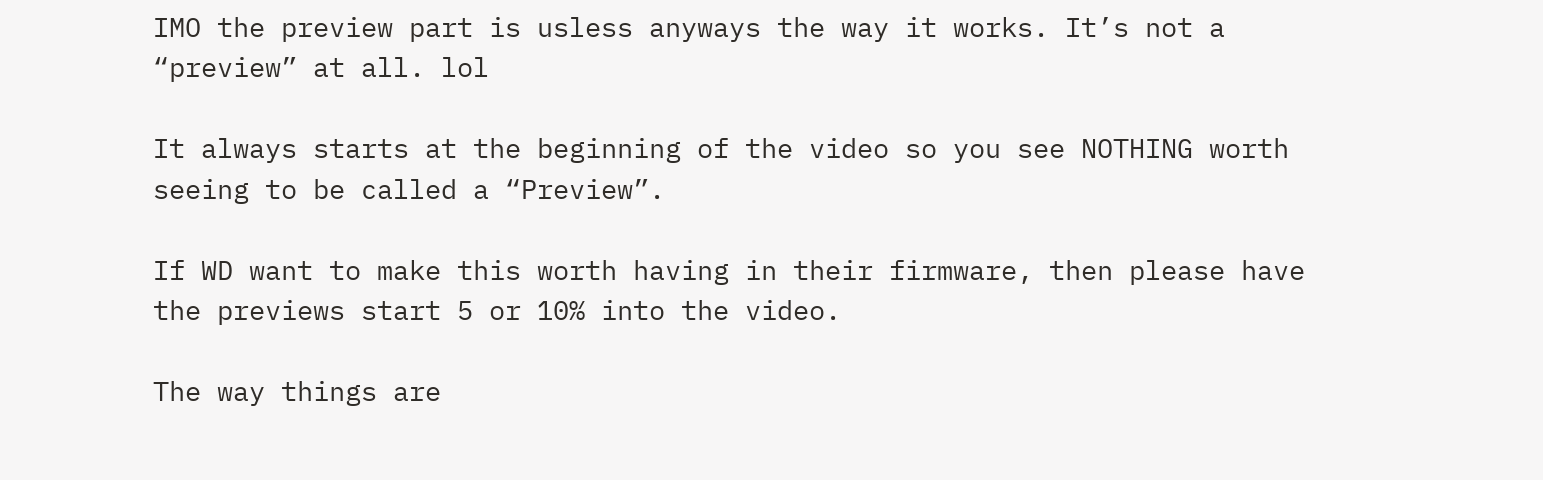IMO the preview part is usless anyways the way it works. It’s not a “preview” at all. lol

It always starts at the beginning of the video so you see NOTHING worth seeing to be called a “Preview”.

If WD want to make this worth having in their firmware, then please have the previews start 5 or 10% into the video.

The way things are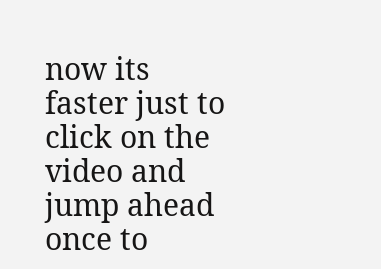now its faster just to click on the video and jump ahead once to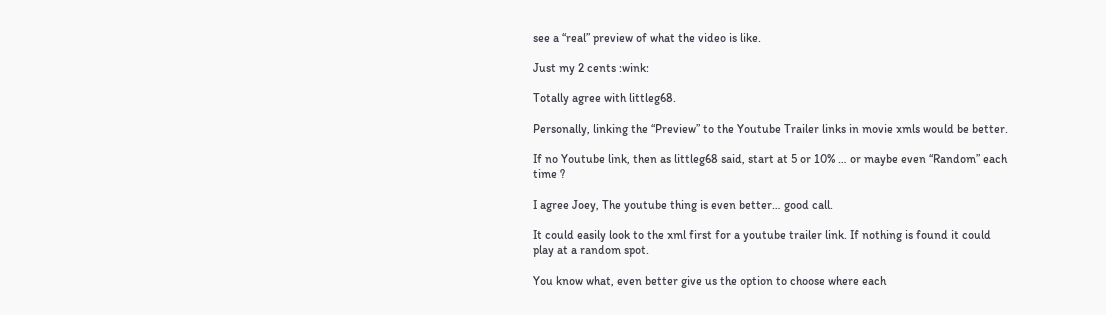see a “real” preview of what the video is like.

Just my 2 cents :wink:

Totally agree with littleg68.

Personally, linking the “Preview” to the Youtube Trailer links in movie xmls would be better.

If no Youtube link, then as littleg68 said, start at 5 or 10% … or maybe even “Random” each time ?

I agree Joey, The youtube thing is even better… good call.

It could easily look to the xml first for a youtube trailer link. If nothing is found it could play at a random spot.

You know what, even better give us the option to choose where each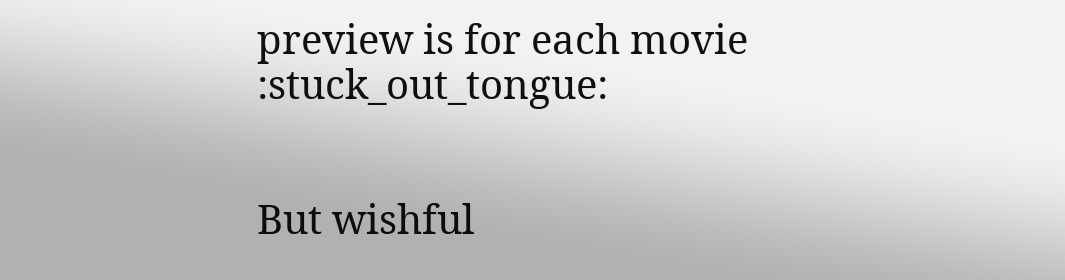preview is for each movie :stuck_out_tongue:


But wishful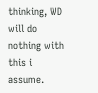thinking, WD will do nothing with this i assume.